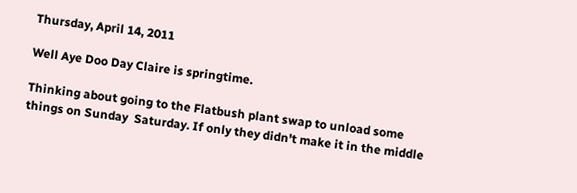Thursday, April 14, 2011

Well Aye Doo Day Claire is springtime.

Thinking about going to the Flatbush plant swap to unload some things on Sunday  Saturday. If only they didn't make it in the middle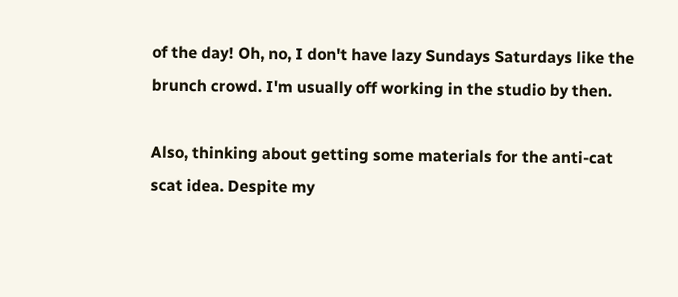of the day! Oh, no, I don't have lazy Sundays Saturdays like the brunch crowd. I'm usually off working in the studio by then.

Also, thinking about getting some materials for the anti-cat scat idea. Despite my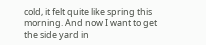cold, it felt quite like spring this morning. And now I want to get the side yard in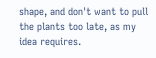shape, and don't want to pull the plants too late, as my idea requires.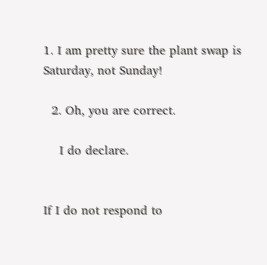1. I am pretty sure the plant swap is Saturday, not Sunday!

  2. Oh, you are correct.

    I do declare.


If I do not respond to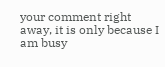your comment right away, it is only because I am busy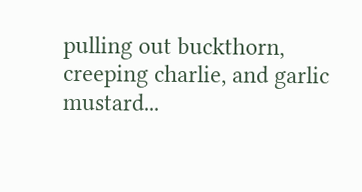pulling out buckthorn, creeping charlie, and garlic mustard...